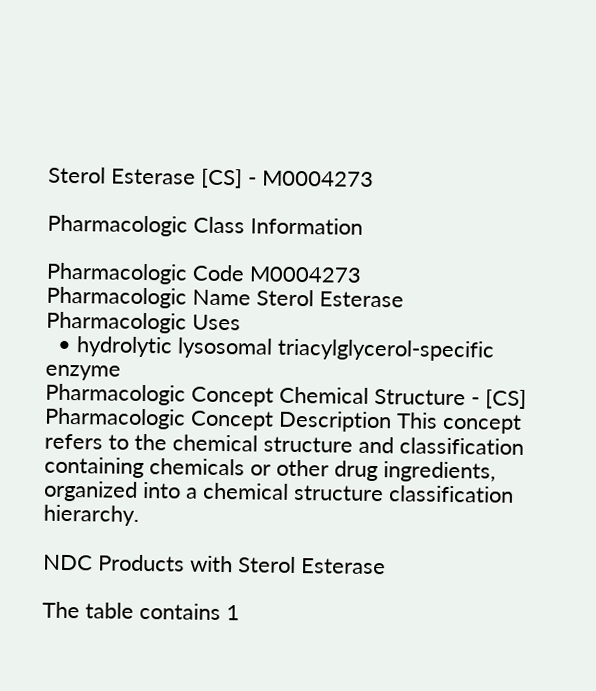Sterol Esterase [CS] - M0004273

Pharmacologic Class Information

Pharmacologic Code M0004273
Pharmacologic Name Sterol Esterase
Pharmacologic Uses
  • hydrolytic lysosomal triacylglycerol-specific enzyme
Pharmacologic Concept Chemical Structure - [CS]
Pharmacologic Concept Description This concept refers to the chemical structure and classification containing chemicals or other drug ingredients, organized into a chemical structure classification hierarchy.

NDC Products with Sterol Esterase

The table contains 1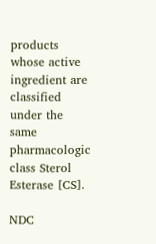products whose active ingredient are classified under the same pharmacologic class Sterol Esterase [CS].

NDC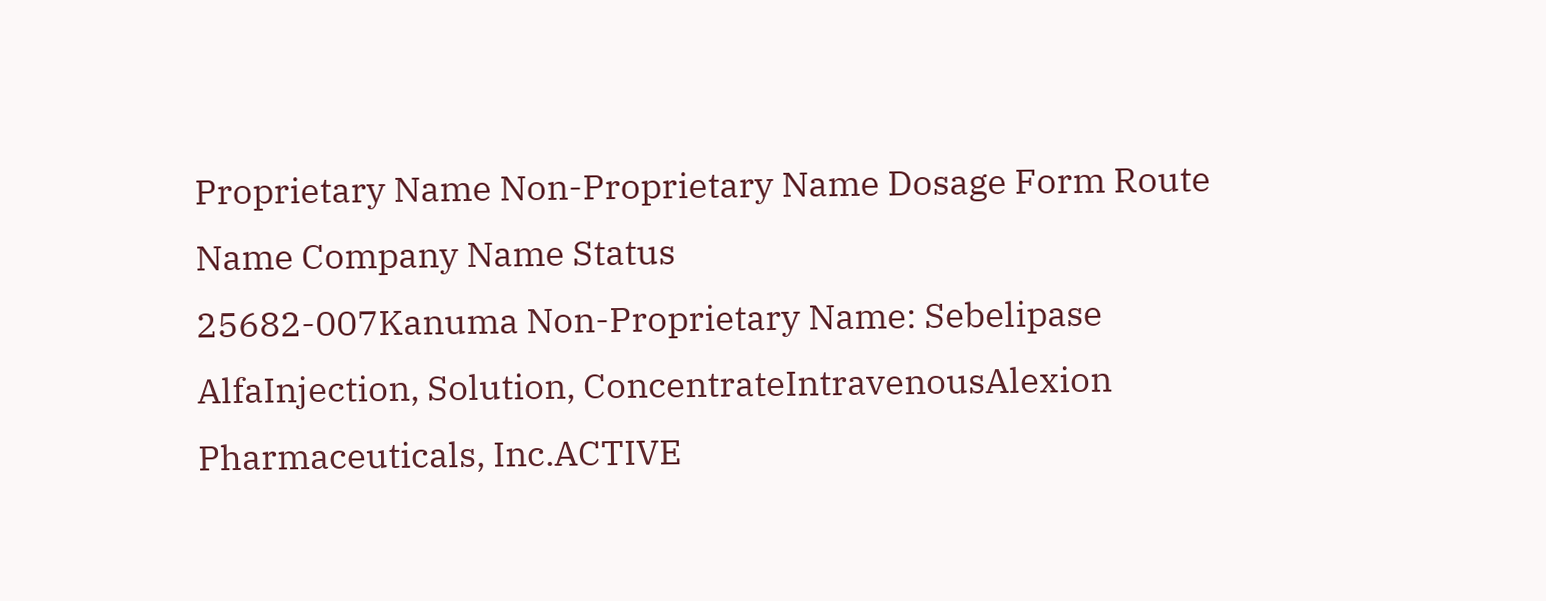Proprietary Name Non-Proprietary Name Dosage Form Route Name Company Name Status
25682-007Kanuma Non-Proprietary Name: Sebelipase AlfaInjection, Solution, ConcentrateIntravenousAlexion Pharmaceuticals, Inc.ACTIVE